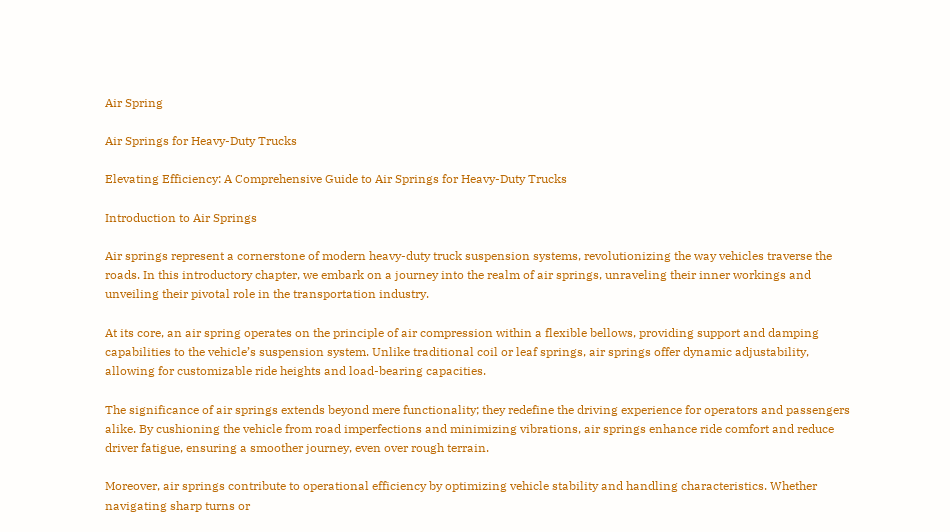Air Spring

Air Springs for Heavy-Duty Trucks

Elevating Efficiency: A Comprehensive Guide to Air Springs for Heavy-Duty Trucks

Introduction to Air Springs

Air springs represent a cornerstone of modern heavy-duty truck suspension systems, revolutionizing the way vehicles traverse the roads. In this introductory chapter, we embark on a journey into the realm of air springs, unraveling their inner workings and unveiling their pivotal role in the transportation industry.

At its core, an air spring operates on the principle of air compression within a flexible bellows, providing support and damping capabilities to the vehicle’s suspension system. Unlike traditional coil or leaf springs, air springs offer dynamic adjustability, allowing for customizable ride heights and load-bearing capacities.

The significance of air springs extends beyond mere functionality; they redefine the driving experience for operators and passengers alike. By cushioning the vehicle from road imperfections and minimizing vibrations, air springs enhance ride comfort and reduce driver fatigue, ensuring a smoother journey, even over rough terrain.

Moreover, air springs contribute to operational efficiency by optimizing vehicle stability and handling characteristics. Whether navigating sharp turns or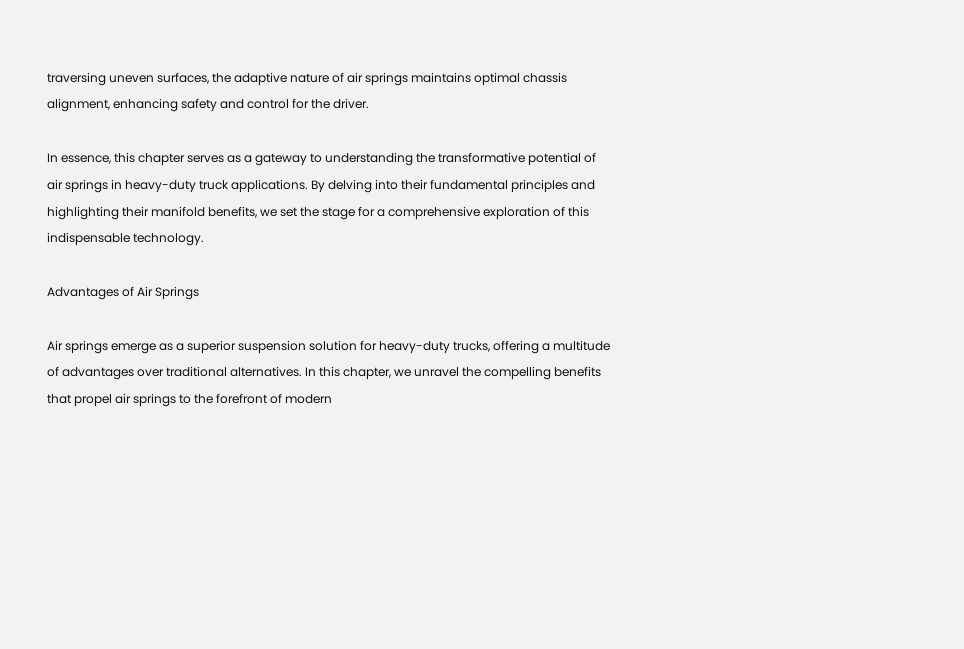traversing uneven surfaces, the adaptive nature of air springs maintains optimal chassis alignment, enhancing safety and control for the driver.

In essence, this chapter serves as a gateway to understanding the transformative potential of air springs in heavy-duty truck applications. By delving into their fundamental principles and highlighting their manifold benefits, we set the stage for a comprehensive exploration of this indispensable technology.

Advantages of Air Springs

Air springs emerge as a superior suspension solution for heavy-duty trucks, offering a multitude of advantages over traditional alternatives. In this chapter, we unravel the compelling benefits that propel air springs to the forefront of modern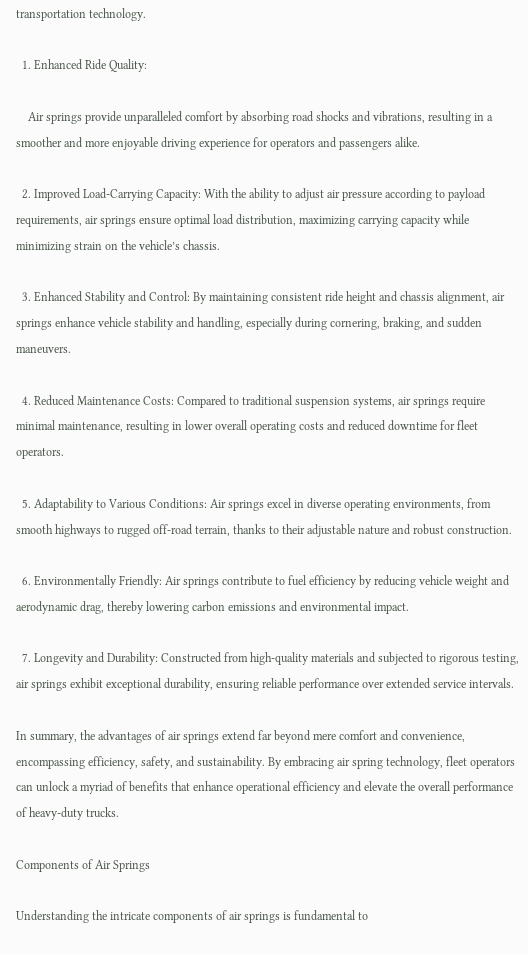transportation technology.

  1. Enhanced Ride Quality:

    Air springs provide unparalleled comfort by absorbing road shocks and vibrations, resulting in a smoother and more enjoyable driving experience for operators and passengers alike.

  2. Improved Load-Carrying Capacity: With the ability to adjust air pressure according to payload requirements, air springs ensure optimal load distribution, maximizing carrying capacity while minimizing strain on the vehicle’s chassis.

  3. Enhanced Stability and Control: By maintaining consistent ride height and chassis alignment, air springs enhance vehicle stability and handling, especially during cornering, braking, and sudden maneuvers.

  4. Reduced Maintenance Costs: Compared to traditional suspension systems, air springs require minimal maintenance, resulting in lower overall operating costs and reduced downtime for fleet operators.

  5. Adaptability to Various Conditions: Air springs excel in diverse operating environments, from smooth highways to rugged off-road terrain, thanks to their adjustable nature and robust construction.

  6. Environmentally Friendly: Air springs contribute to fuel efficiency by reducing vehicle weight and aerodynamic drag, thereby lowering carbon emissions and environmental impact.

  7. Longevity and Durability: Constructed from high-quality materials and subjected to rigorous testing, air springs exhibit exceptional durability, ensuring reliable performance over extended service intervals.

In summary, the advantages of air springs extend far beyond mere comfort and convenience, encompassing efficiency, safety, and sustainability. By embracing air spring technology, fleet operators can unlock a myriad of benefits that enhance operational efficiency and elevate the overall performance of heavy-duty trucks.

Components of Air Springs

Understanding the intricate components of air springs is fundamental to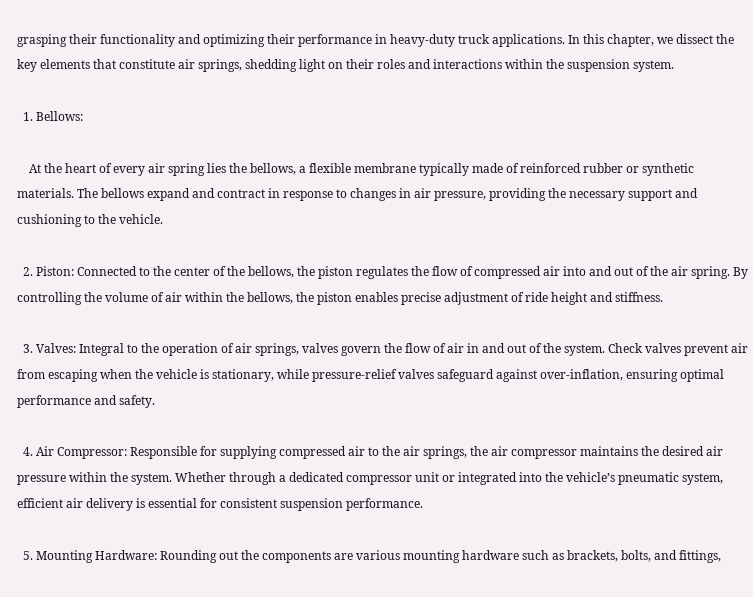grasping their functionality and optimizing their performance in heavy-duty truck applications. In this chapter, we dissect the key elements that constitute air springs, shedding light on their roles and interactions within the suspension system.

  1. Bellows:

    At the heart of every air spring lies the bellows, a flexible membrane typically made of reinforced rubber or synthetic materials. The bellows expand and contract in response to changes in air pressure, providing the necessary support and cushioning to the vehicle.

  2. Piston: Connected to the center of the bellows, the piston regulates the flow of compressed air into and out of the air spring. By controlling the volume of air within the bellows, the piston enables precise adjustment of ride height and stiffness.

  3. Valves: Integral to the operation of air springs, valves govern the flow of air in and out of the system. Check valves prevent air from escaping when the vehicle is stationary, while pressure-relief valves safeguard against over-inflation, ensuring optimal performance and safety.

  4. Air Compressor: Responsible for supplying compressed air to the air springs, the air compressor maintains the desired air pressure within the system. Whether through a dedicated compressor unit or integrated into the vehicle’s pneumatic system, efficient air delivery is essential for consistent suspension performance.

  5. Mounting Hardware: Rounding out the components are various mounting hardware such as brackets, bolts, and fittings,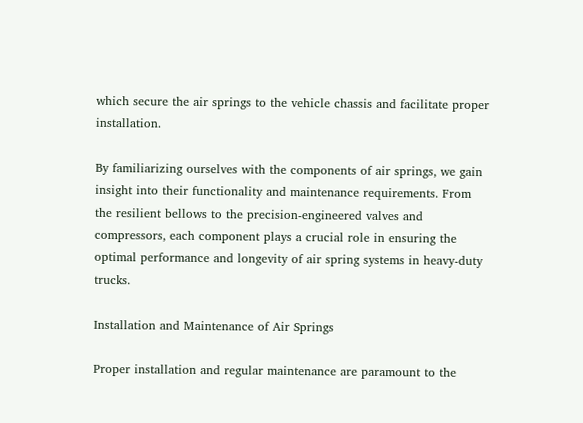which secure the air springs to the vehicle chassis and facilitate proper installation.

By familiarizing ourselves with the components of air springs, we gain insight into their functionality and maintenance requirements. From the resilient bellows to the precision-engineered valves and compressors, each component plays a crucial role in ensuring the optimal performance and longevity of air spring systems in heavy-duty trucks.

Installation and Maintenance of Air Springs

Proper installation and regular maintenance are paramount to the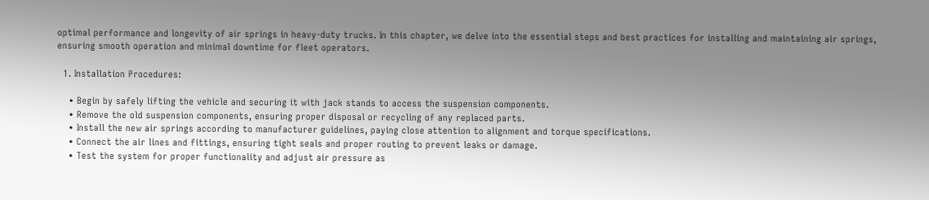optimal performance and longevity of air springs in heavy-duty trucks. In this chapter, we delve into the essential steps and best practices for installing and maintaining air springs, ensuring smooth operation and minimal downtime for fleet operators.

  1. Installation Procedures:

    • Begin by safely lifting the vehicle and securing it with jack stands to access the suspension components.
    • Remove the old suspension components, ensuring proper disposal or recycling of any replaced parts.
    • Install the new air springs according to manufacturer guidelines, paying close attention to alignment and torque specifications.
    • Connect the air lines and fittings, ensuring tight seals and proper routing to prevent leaks or damage.
    • Test the system for proper functionality and adjust air pressure as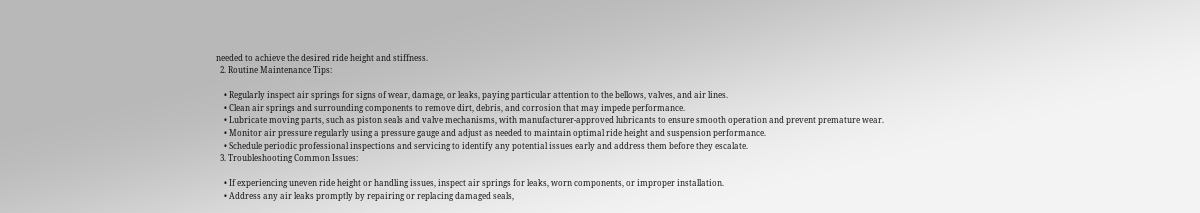needed to achieve the desired ride height and stiffness.
  2. Routine Maintenance Tips:

    • Regularly inspect air springs for signs of wear, damage, or leaks, paying particular attention to the bellows, valves, and air lines.
    • Clean air springs and surrounding components to remove dirt, debris, and corrosion that may impede performance.
    • Lubricate moving parts, such as piston seals and valve mechanisms, with manufacturer-approved lubricants to ensure smooth operation and prevent premature wear.
    • Monitor air pressure regularly using a pressure gauge and adjust as needed to maintain optimal ride height and suspension performance.
    • Schedule periodic professional inspections and servicing to identify any potential issues early and address them before they escalate.
  3. Troubleshooting Common Issues:

    • If experiencing uneven ride height or handling issues, inspect air springs for leaks, worn components, or improper installation.
    • Address any air leaks promptly by repairing or replacing damaged seals,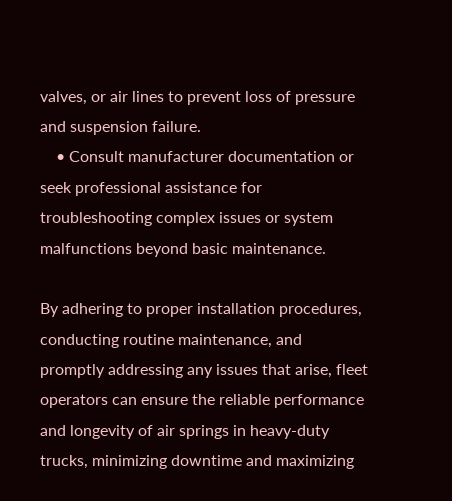valves, or air lines to prevent loss of pressure and suspension failure.
    • Consult manufacturer documentation or seek professional assistance for troubleshooting complex issues or system malfunctions beyond basic maintenance.

By adhering to proper installation procedures, conducting routine maintenance, and promptly addressing any issues that arise, fleet operators can ensure the reliable performance and longevity of air springs in heavy-duty trucks, minimizing downtime and maximizing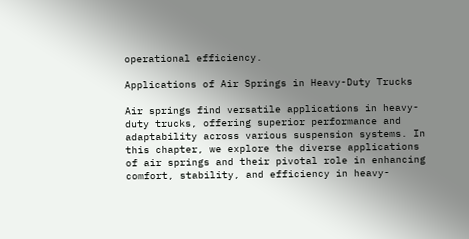operational efficiency.

Applications of Air Springs in Heavy-Duty Trucks

Air springs find versatile applications in heavy-duty trucks, offering superior performance and adaptability across various suspension systems. In this chapter, we explore the diverse applications of air springs and their pivotal role in enhancing comfort, stability, and efficiency in heavy-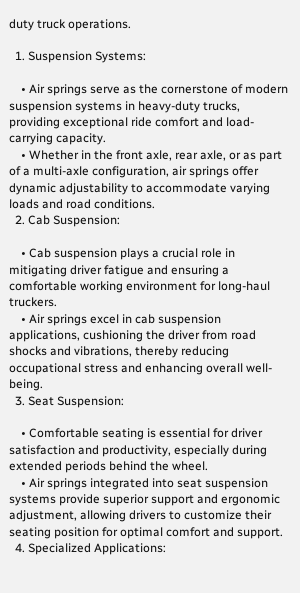duty truck operations.

  1. Suspension Systems:

    • Air springs serve as the cornerstone of modern suspension systems in heavy-duty trucks, providing exceptional ride comfort and load-carrying capacity.
    • Whether in the front axle, rear axle, or as part of a multi-axle configuration, air springs offer dynamic adjustability to accommodate varying loads and road conditions.
  2. Cab Suspension:

    • Cab suspension plays a crucial role in mitigating driver fatigue and ensuring a comfortable working environment for long-haul truckers.
    • Air springs excel in cab suspension applications, cushioning the driver from road shocks and vibrations, thereby reducing occupational stress and enhancing overall well-being.
  3. Seat Suspension:

    • Comfortable seating is essential for driver satisfaction and productivity, especially during extended periods behind the wheel.
    • Air springs integrated into seat suspension systems provide superior support and ergonomic adjustment, allowing drivers to customize their seating position for optimal comfort and support.
  4. Specialized Applications: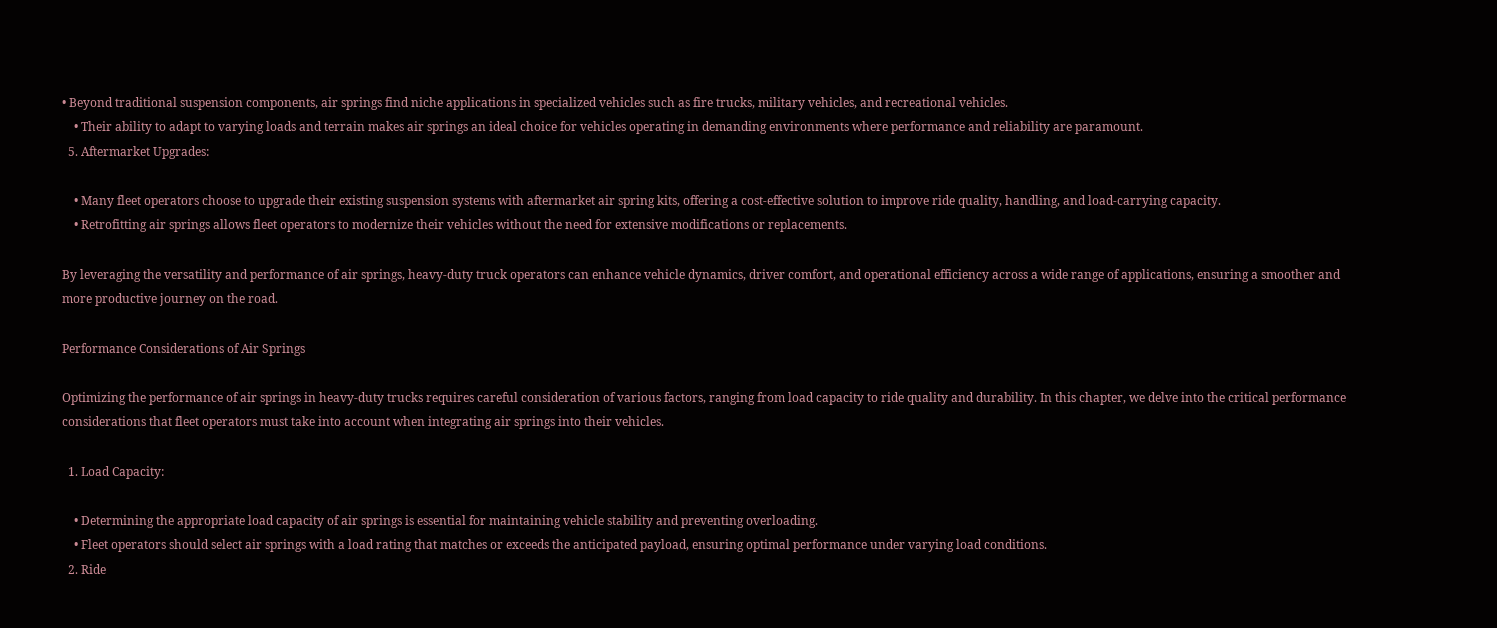• Beyond traditional suspension components, air springs find niche applications in specialized vehicles such as fire trucks, military vehicles, and recreational vehicles.
    • Their ability to adapt to varying loads and terrain makes air springs an ideal choice for vehicles operating in demanding environments where performance and reliability are paramount.
  5. Aftermarket Upgrades:

    • Many fleet operators choose to upgrade their existing suspension systems with aftermarket air spring kits, offering a cost-effective solution to improve ride quality, handling, and load-carrying capacity.
    • Retrofitting air springs allows fleet operators to modernize their vehicles without the need for extensive modifications or replacements.

By leveraging the versatility and performance of air springs, heavy-duty truck operators can enhance vehicle dynamics, driver comfort, and operational efficiency across a wide range of applications, ensuring a smoother and more productive journey on the road.

Performance Considerations of Air Springs

Optimizing the performance of air springs in heavy-duty trucks requires careful consideration of various factors, ranging from load capacity to ride quality and durability. In this chapter, we delve into the critical performance considerations that fleet operators must take into account when integrating air springs into their vehicles.

  1. Load Capacity:

    • Determining the appropriate load capacity of air springs is essential for maintaining vehicle stability and preventing overloading.
    • Fleet operators should select air springs with a load rating that matches or exceeds the anticipated payload, ensuring optimal performance under varying load conditions.
  2. Ride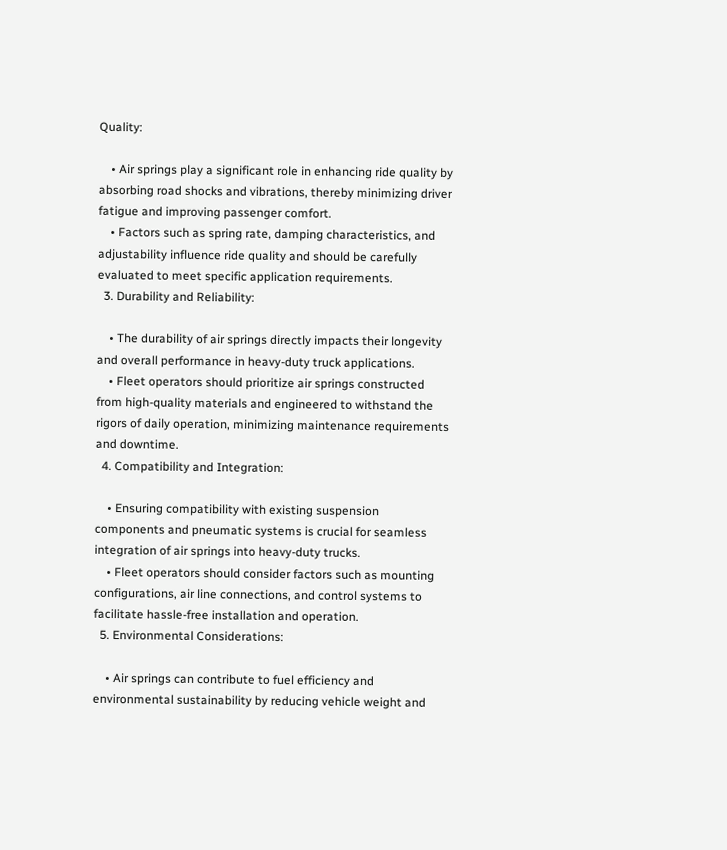Quality:

    • Air springs play a significant role in enhancing ride quality by absorbing road shocks and vibrations, thereby minimizing driver fatigue and improving passenger comfort.
    • Factors such as spring rate, damping characteristics, and adjustability influence ride quality and should be carefully evaluated to meet specific application requirements.
  3. Durability and Reliability:

    • The durability of air springs directly impacts their longevity and overall performance in heavy-duty truck applications.
    • Fleet operators should prioritize air springs constructed from high-quality materials and engineered to withstand the rigors of daily operation, minimizing maintenance requirements and downtime.
  4. Compatibility and Integration:

    • Ensuring compatibility with existing suspension components and pneumatic systems is crucial for seamless integration of air springs into heavy-duty trucks.
    • Fleet operators should consider factors such as mounting configurations, air line connections, and control systems to facilitate hassle-free installation and operation.
  5. Environmental Considerations:

    • Air springs can contribute to fuel efficiency and environmental sustainability by reducing vehicle weight and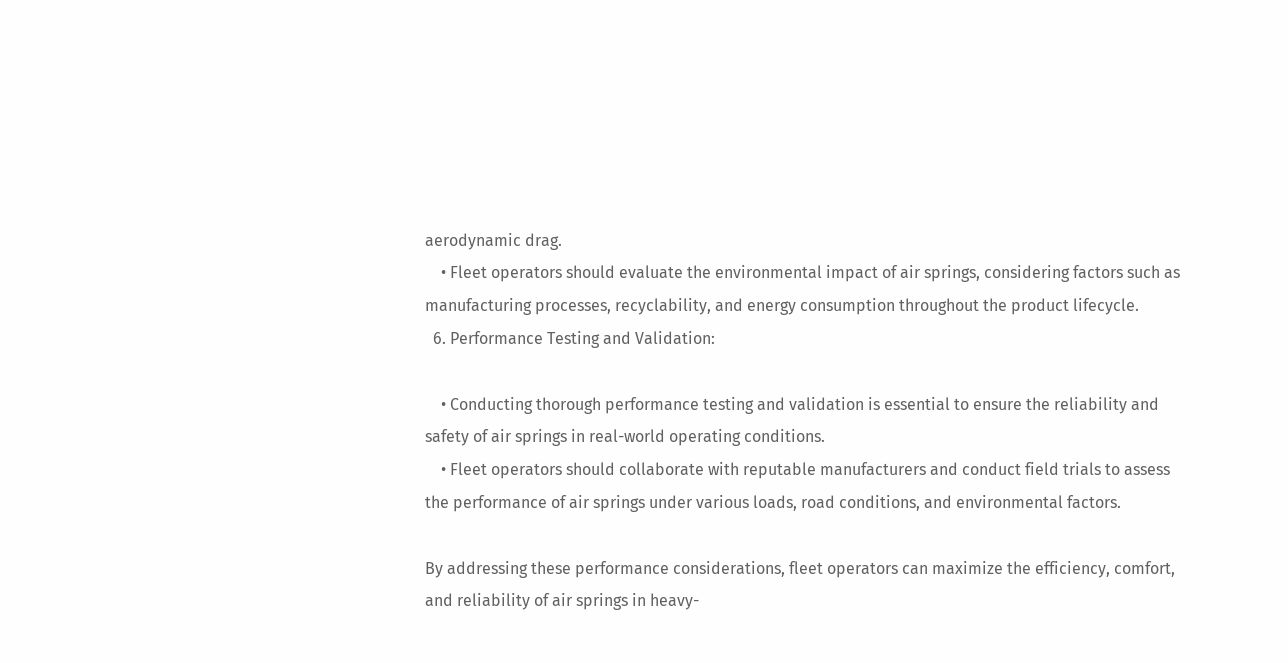aerodynamic drag.
    • Fleet operators should evaluate the environmental impact of air springs, considering factors such as manufacturing processes, recyclability, and energy consumption throughout the product lifecycle.
  6. Performance Testing and Validation:

    • Conducting thorough performance testing and validation is essential to ensure the reliability and safety of air springs in real-world operating conditions.
    • Fleet operators should collaborate with reputable manufacturers and conduct field trials to assess the performance of air springs under various loads, road conditions, and environmental factors.

By addressing these performance considerations, fleet operators can maximize the efficiency, comfort, and reliability of air springs in heavy-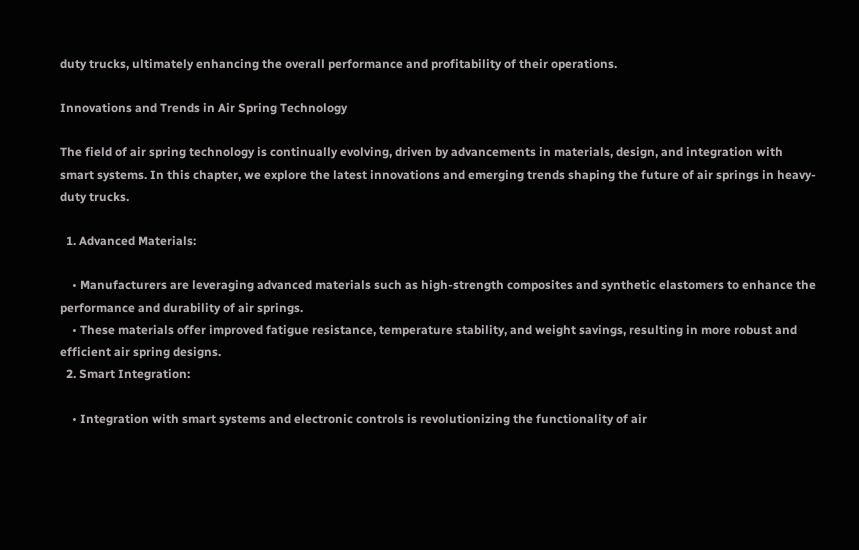duty trucks, ultimately enhancing the overall performance and profitability of their operations.

Innovations and Trends in Air Spring Technology

The field of air spring technology is continually evolving, driven by advancements in materials, design, and integration with smart systems. In this chapter, we explore the latest innovations and emerging trends shaping the future of air springs in heavy-duty trucks.

  1. Advanced Materials:

    • Manufacturers are leveraging advanced materials such as high-strength composites and synthetic elastomers to enhance the performance and durability of air springs.
    • These materials offer improved fatigue resistance, temperature stability, and weight savings, resulting in more robust and efficient air spring designs.
  2. Smart Integration:

    • Integration with smart systems and electronic controls is revolutionizing the functionality of air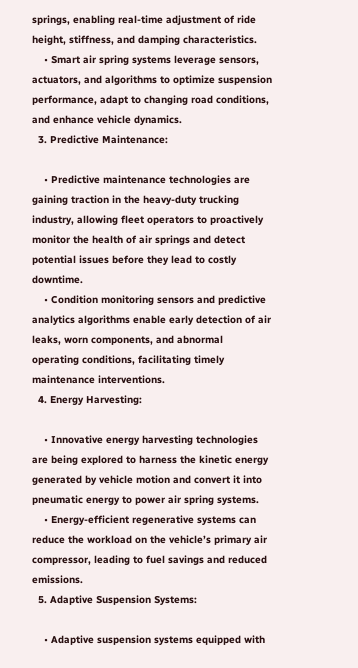springs, enabling real-time adjustment of ride height, stiffness, and damping characteristics.
    • Smart air spring systems leverage sensors, actuators, and algorithms to optimize suspension performance, adapt to changing road conditions, and enhance vehicle dynamics.
  3. Predictive Maintenance:

    • Predictive maintenance technologies are gaining traction in the heavy-duty trucking industry, allowing fleet operators to proactively monitor the health of air springs and detect potential issues before they lead to costly downtime.
    • Condition monitoring sensors and predictive analytics algorithms enable early detection of air leaks, worn components, and abnormal operating conditions, facilitating timely maintenance interventions.
  4. Energy Harvesting:

    • Innovative energy harvesting technologies are being explored to harness the kinetic energy generated by vehicle motion and convert it into pneumatic energy to power air spring systems.
    • Energy-efficient regenerative systems can reduce the workload on the vehicle’s primary air compressor, leading to fuel savings and reduced emissions.
  5. Adaptive Suspension Systems:

    • Adaptive suspension systems equipped with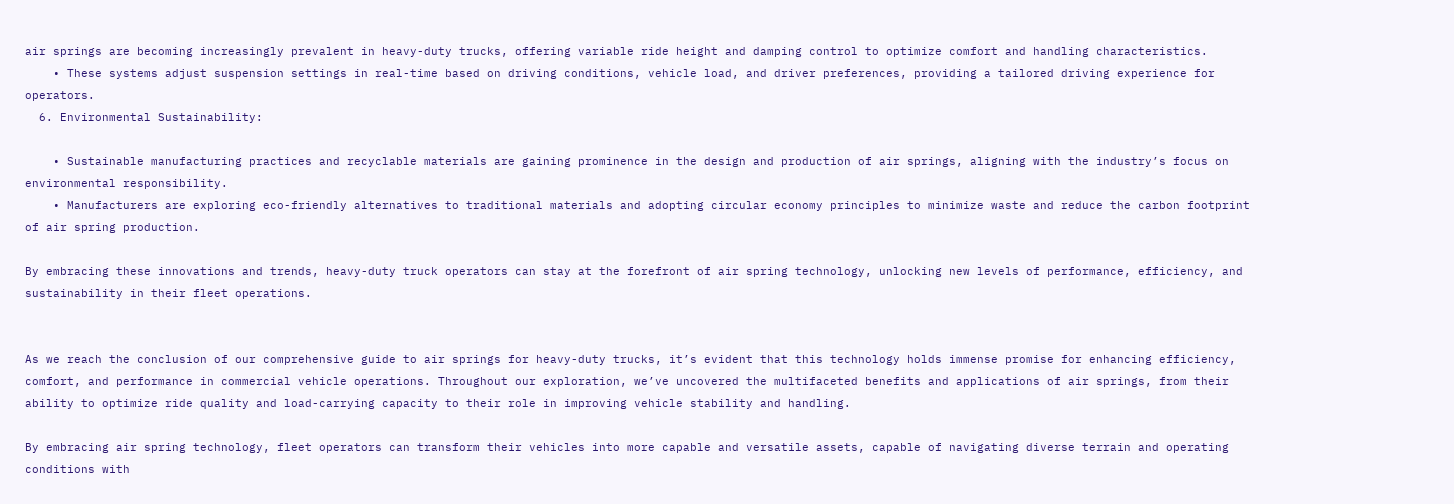air springs are becoming increasingly prevalent in heavy-duty trucks, offering variable ride height and damping control to optimize comfort and handling characteristics.
    • These systems adjust suspension settings in real-time based on driving conditions, vehicle load, and driver preferences, providing a tailored driving experience for operators.
  6. Environmental Sustainability:

    • Sustainable manufacturing practices and recyclable materials are gaining prominence in the design and production of air springs, aligning with the industry’s focus on environmental responsibility.
    • Manufacturers are exploring eco-friendly alternatives to traditional materials and adopting circular economy principles to minimize waste and reduce the carbon footprint of air spring production.

By embracing these innovations and trends, heavy-duty truck operators can stay at the forefront of air spring technology, unlocking new levels of performance, efficiency, and sustainability in their fleet operations.


As we reach the conclusion of our comprehensive guide to air springs for heavy-duty trucks, it’s evident that this technology holds immense promise for enhancing efficiency, comfort, and performance in commercial vehicle operations. Throughout our exploration, we’ve uncovered the multifaceted benefits and applications of air springs, from their ability to optimize ride quality and load-carrying capacity to their role in improving vehicle stability and handling.

By embracing air spring technology, fleet operators can transform their vehicles into more capable and versatile assets, capable of navigating diverse terrain and operating conditions with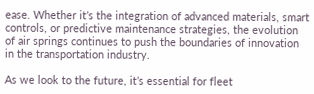ease. Whether it’s the integration of advanced materials, smart controls, or predictive maintenance strategies, the evolution of air springs continues to push the boundaries of innovation in the transportation industry.

As we look to the future, it’s essential for fleet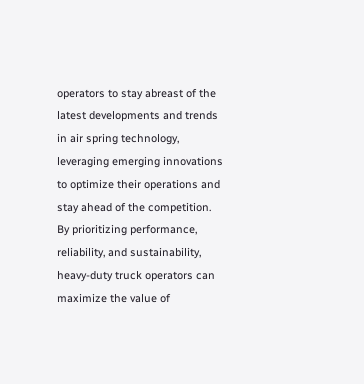operators to stay abreast of the latest developments and trends in air spring technology, leveraging emerging innovations to optimize their operations and stay ahead of the competition. By prioritizing performance, reliability, and sustainability, heavy-duty truck operators can maximize the value of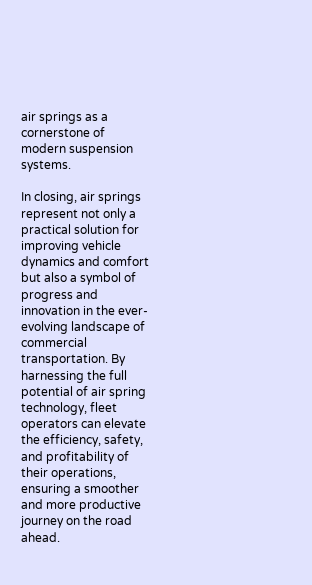air springs as a cornerstone of modern suspension systems.

In closing, air springs represent not only a practical solution for improving vehicle dynamics and comfort but also a symbol of progress and innovation in the ever-evolving landscape of commercial transportation. By harnessing the full potential of air spring technology, fleet operators can elevate the efficiency, safety, and profitability of their operations, ensuring a smoother and more productive journey on the road ahead.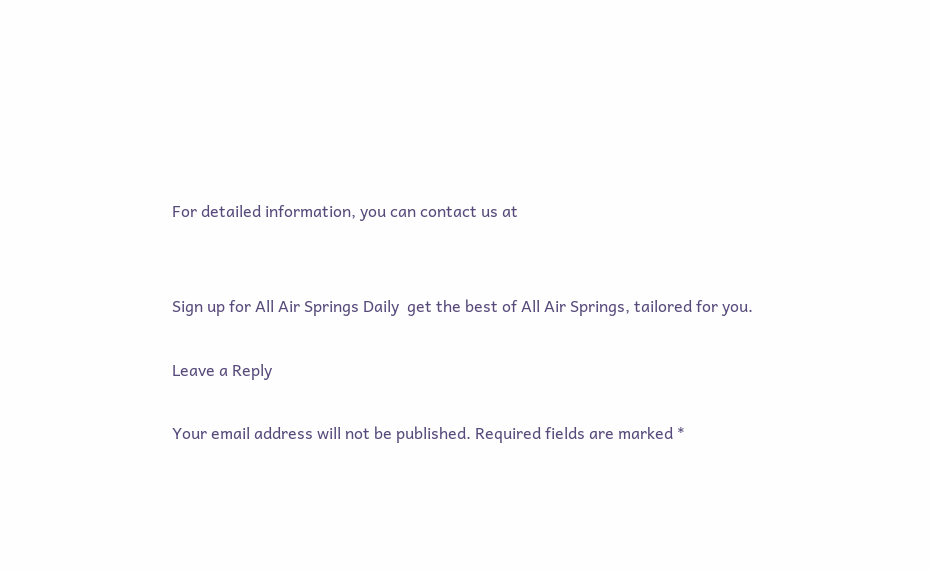For detailed information, you can contact us at


Sign up for All Air Springs Daily  get the best of All Air Springs, tailored for you.

Leave a Reply

Your email address will not be published. Required fields are marked *